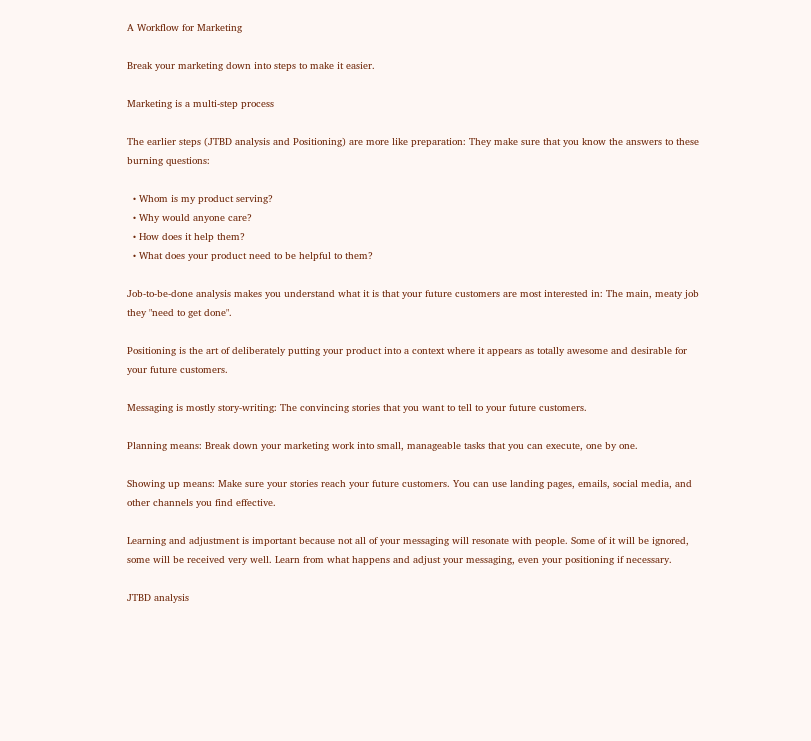A Workflow for Marketing

Break your marketing down into steps to make it easier.

Marketing is a multi-step process

The earlier steps (JTBD analysis and Positioning) are more like preparation: They make sure that you know the answers to these burning questions:

  • Whom is my product serving?
  • Why would anyone care?
  • How does it help them?
  • What does your product need to be helpful to them?

Job-to-be-done analysis makes you understand what it is that your future customers are most interested in: The main, meaty job they "need to get done".

Positioning is the art of deliberately putting your product into a context where it appears as totally awesome and desirable for your future customers.

Messaging is mostly story-writing: The convincing stories that you want to tell to your future customers.

Planning means: Break down your marketing work into small, manageable tasks that you can execute, one by one.

Showing up means: Make sure your stories reach your future customers. You can use landing pages, emails, social media, and other channels you find effective.

Learning and adjustment is important because not all of your messaging will resonate with people. Some of it will be ignored, some will be received very well. Learn from what happens and adjust your messaging, even your positioning if necessary.

JTBD analysis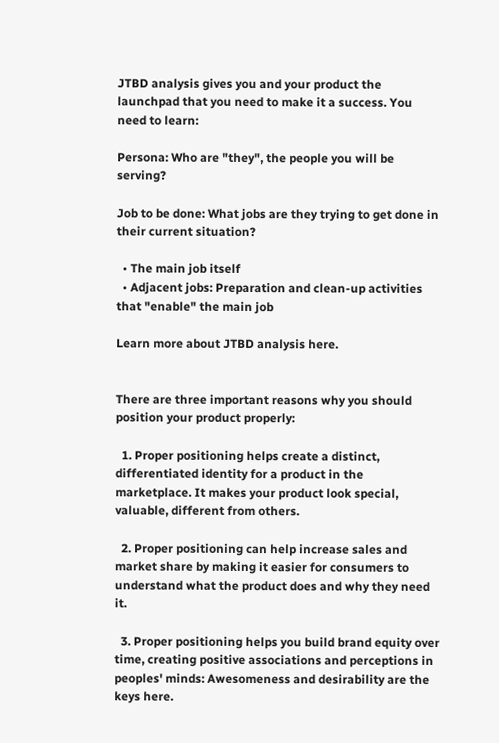JTBD analysis gives you and your product the launchpad that you need to make it a success. You need to learn:

Persona: Who are "they", the people you will be serving?

Job to be done: What jobs are they trying to get done in their current situation?

  • The main job itself
  • Adjacent jobs: Preparation and clean-up activities that "enable" the main job

Learn more about JTBD analysis here.


There are three important reasons why you should position your product properly:

  1. Proper positioning helps create a distinct, differentiated identity for a product in the marketplace. It makes your product look special, valuable, different from others.

  2. Proper positioning can help increase sales and market share by making it easier for consumers to understand what the product does and why they need it.

  3. Proper positioning helps you build brand equity over time, creating positive associations and perceptions in peoples' minds: Awesomeness and desirability are the keys here.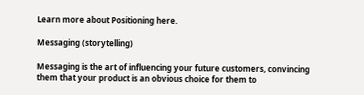Learn more about Positioning here.

Messaging (storytelling)

Messaging is the art of influencing your future customers, convincing them that your product is an obvious choice for them to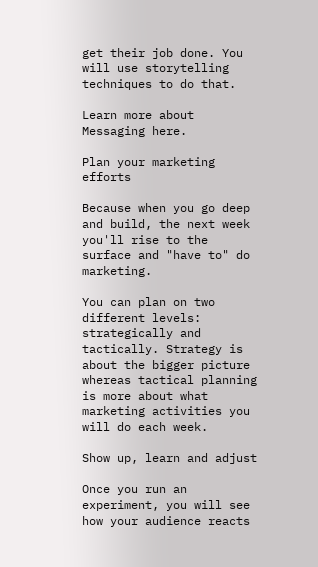get their job done. You will use storytelling techniques to do that.

Learn more about Messaging here.

Plan your marketing efforts

Because when you go deep and build, the next week you'll rise to the surface and "have to" do marketing.

You can plan on two different levels: strategically and tactically. Strategy is about the bigger picture whereas tactical planning is more about what marketing activities you will do each week.

Show up, learn and adjust

Once you run an experiment, you will see how your audience reacts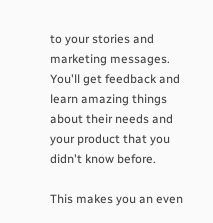to your stories and marketing messages. You'll get feedback and learn amazing things about their needs and your product that you didn't know before.

This makes you an even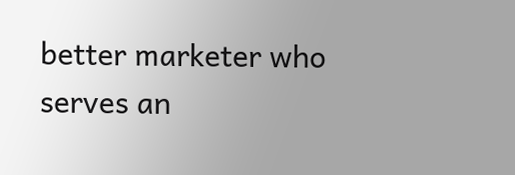better marketer who serves an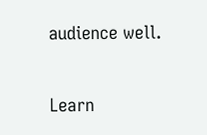audience well.

Learn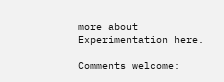more about Experimentation here.

Comments welcome: